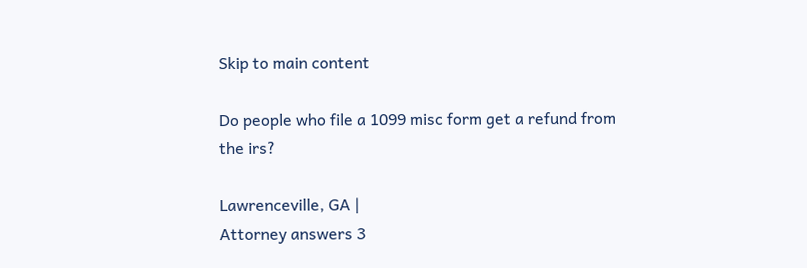Skip to main content

Do people who file a 1099 misc form get a refund from the irs?

Lawrenceville, GA |
Attorney answers 3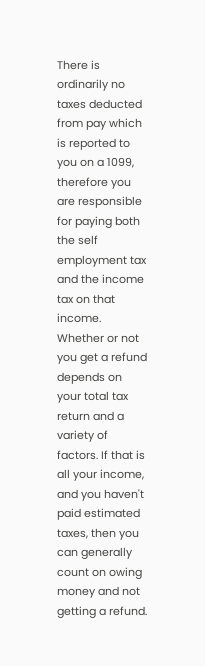There is ordinarily no taxes deducted from pay which is reported to you on a 1099, therefore you are responsible for paying both the self employment tax and the income tax on that income. Whether or not you get a refund depends on your total tax return and a variety of factors. If that is all your income, and you haven't paid estimated taxes, then you can generally count on owing money and not getting a refund.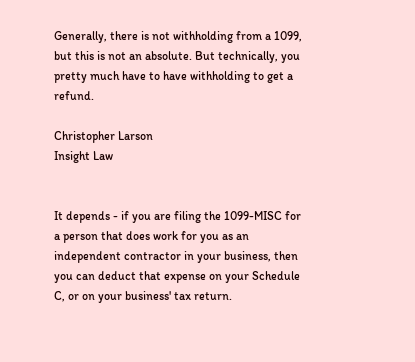Generally, there is not withholding from a 1099, but this is not an absolute. But technically, you pretty much have to have withholding to get a refund.

Christopher Larson
Insight Law


It depends - if you are filing the 1099-MISC for a person that does work for you as an independent contractor in your business, then you can deduct that expense on your Schedule C, or on your business' tax return.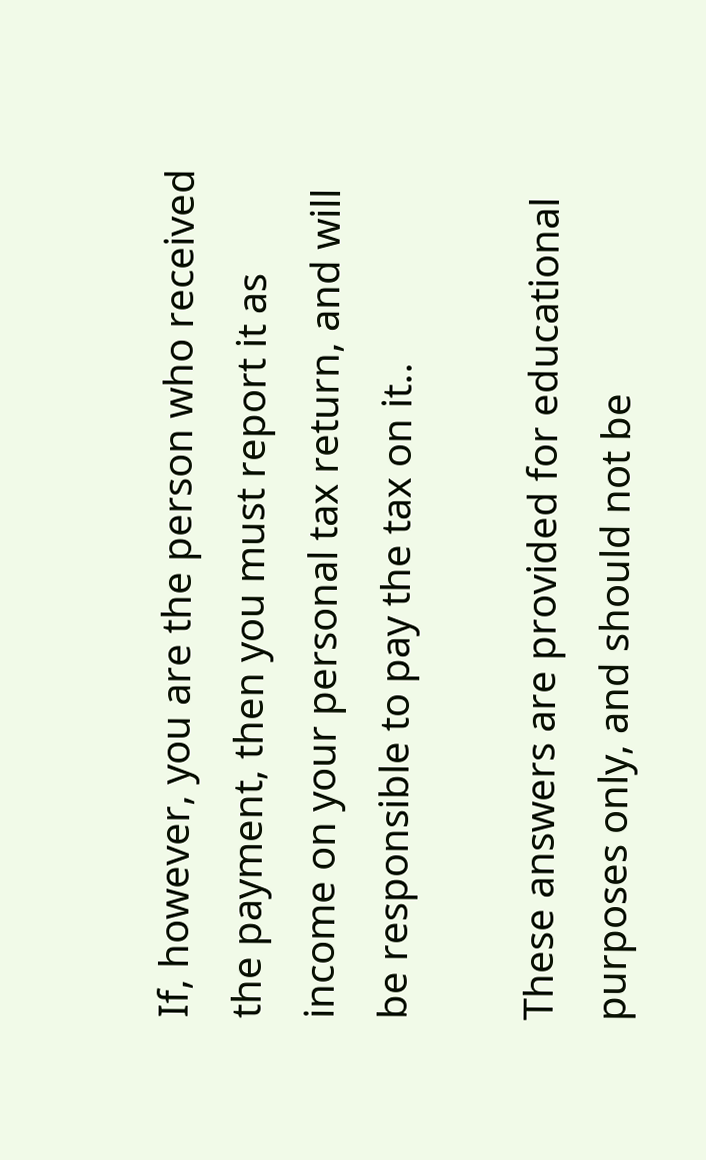If, however, you are the person who received the payment, then you must report it as income on your personal tax return, and will be responsible to pay the tax on it..

These answers are provided for educational purposes only, and should not be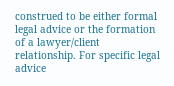construed to be either formal legal advice or the formation of a lawyer/client relationship. For specific legal advice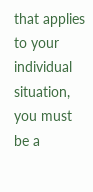that applies to your individual situation, you must be a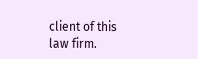client of this law firm.